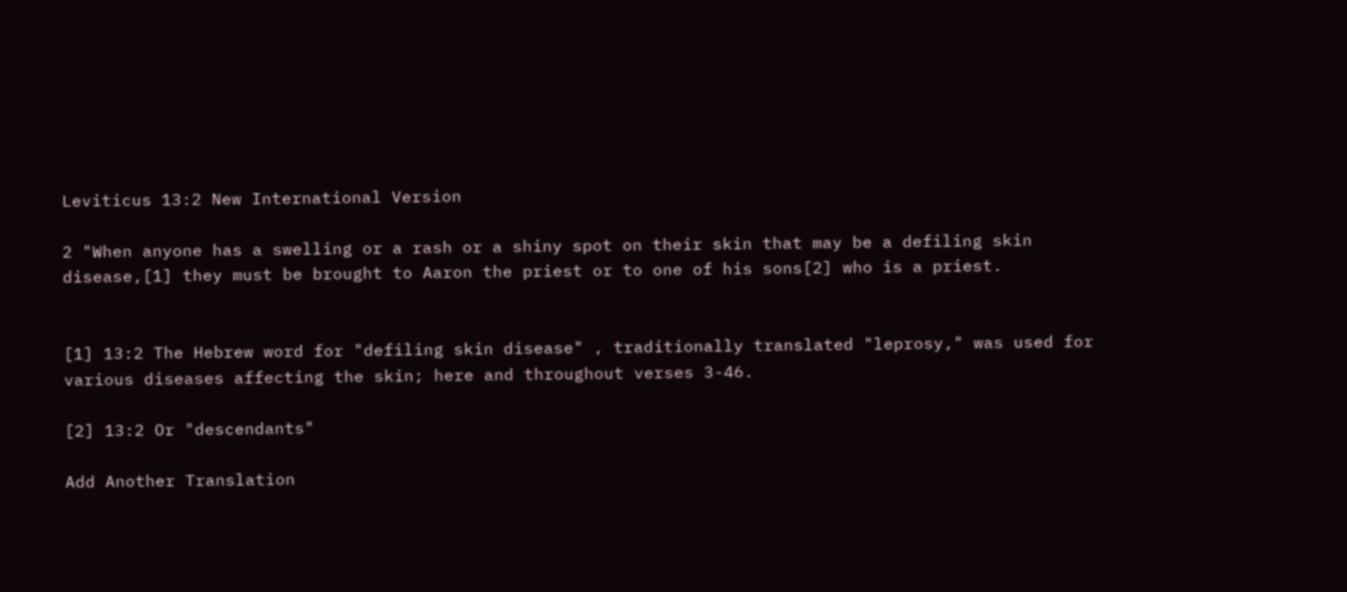Leviticus 13:2 New International Version

2 "When anyone has a swelling or a rash or a shiny spot on their skin that may be a defiling skin disease,[1] they must be brought to Aaron the priest or to one of his sons[2] who is a priest.


[1] 13:2 The Hebrew word for "defiling skin disease" , traditionally translated "leprosy," was used for various diseases affecting the skin; here and throughout verses 3-46.

[2] 13:2 Or "descendants"

Add Another Translation